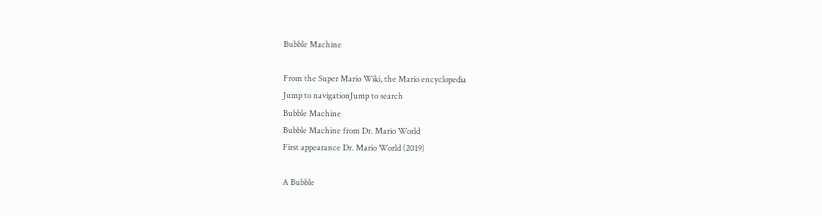Bubble Machine

From the Super Mario Wiki, the Mario encyclopedia
Jump to navigationJump to search
Bubble Machine
Bubble Machine from Dr. Mario World
First appearance Dr. Mario World (2019)

A Bubble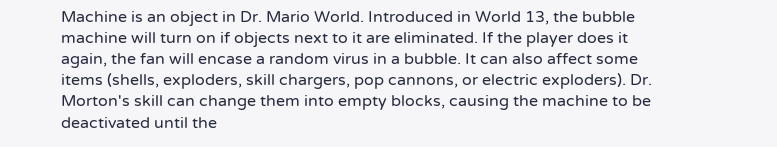Machine is an object in Dr. Mario World. Introduced in World 13, the bubble machine will turn on if objects next to it are eliminated. If the player does it again, the fan will encase a random virus in a bubble. It can also affect some items (shells, exploders, skill chargers, pop cannons, or electric exploders). Dr. Morton's skill can change them into empty blocks, causing the machine to be deactivated until the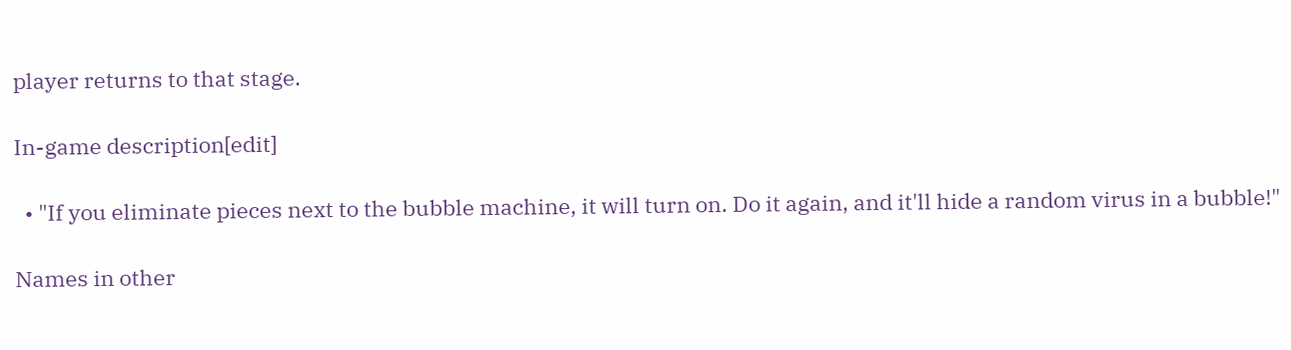player returns to that stage.

In-game description[edit]

  • "If you eliminate pieces next to the bubble machine, it will turn on. Do it again, and it'll hide a random virus in a bubble!"

Names in other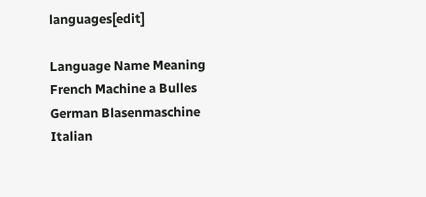languages[edit]

Language Name Meaning
French Machine a Bulles
German Blasenmaschine
Italian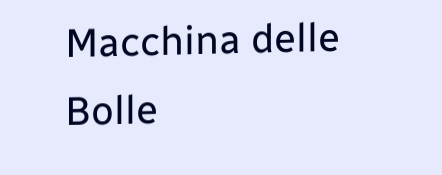Macchina delle Bolle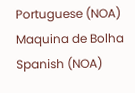Portuguese (NOA) Maquina de Bolha
Spanish (NOA)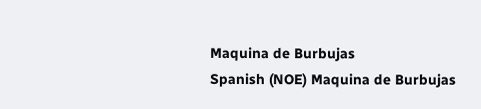Maquina de Burbujas
Spanish (NOE) Maquina de Burbujas